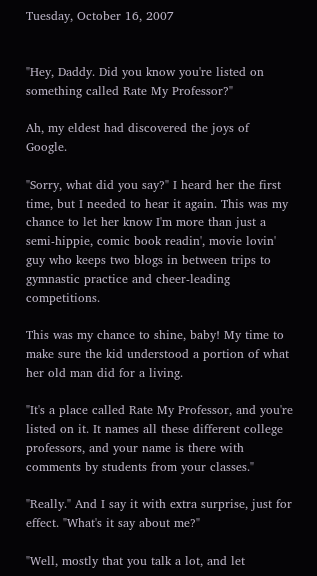Tuesday, October 16, 2007


"Hey, Daddy. Did you know you're listed on something called Rate My Professor?"

Ah, my eldest had discovered the joys of Google.

"Sorry, what did you say?" I heard her the first time, but I needed to hear it again. This was my chance to let her know I'm more than just a semi-hippie, comic book readin', movie lovin' guy who keeps two blogs in between trips to gymnastic practice and cheer-leading competitions.

This was my chance to shine, baby! My time to make sure the kid understood a portion of what her old man did for a living.

"It's a place called Rate My Professor, and you're listed on it. It names all these different college professors, and your name is there with comments by students from your classes."

"Really." And I say it with extra surprise, just for effect. "What's it say about me?"

"Well, mostly that you talk a lot, and let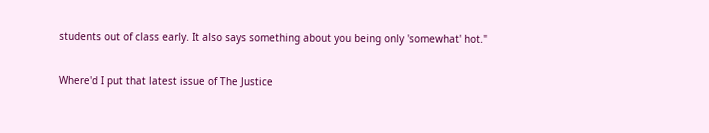students out of class early. It also says something about you being only 'somewhat' hot."

Where'd I put that latest issue of The Justice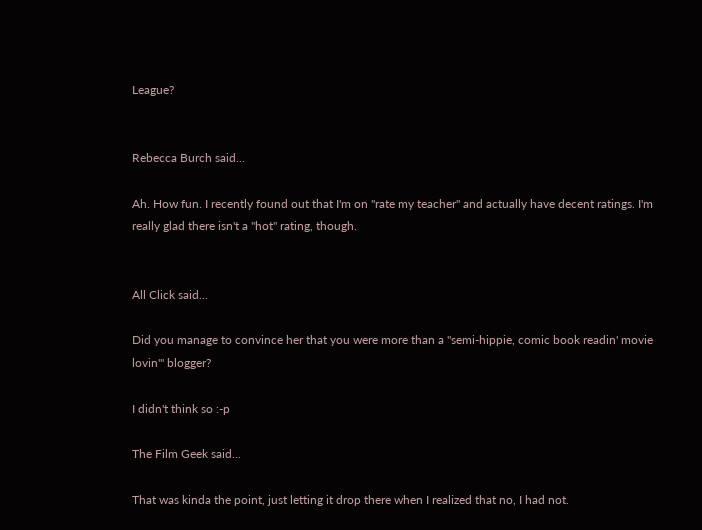League?


Rebecca Burch said...

Ah. How fun. I recently found out that I'm on "rate my teacher" and actually have decent ratings. I'm really glad there isn't a "hot" rating, though.


All Click said...

Did you manage to convince her that you were more than a "semi-hippie, comic book readin' movie lovin'" blogger?

I didn't think so :-p

The Film Geek said...

That was kinda the point, just letting it drop there when I realized that no, I had not.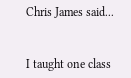Chris James said...


I taught one class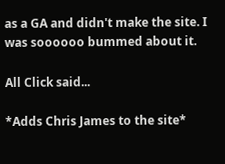as a GA and didn't make the site. I was soooooo bummed about it.

All Click said...

*Adds Chris James to the site*